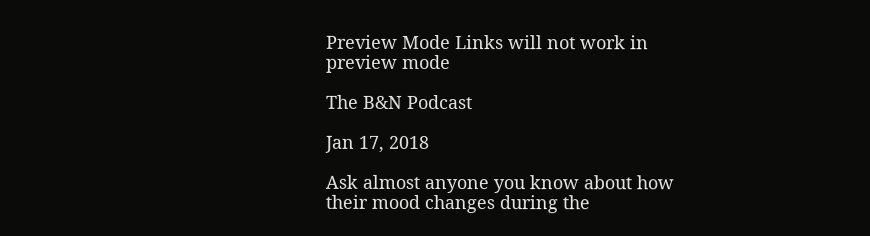Preview Mode Links will not work in preview mode

The B&N Podcast

Jan 17, 2018

Ask almost anyone you know about how their mood changes during the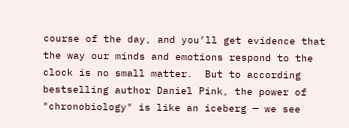course of the day, and you’ll get evidence that the way our minds and emotions respond to the clock is no small matter.  But to according bestselling author Daniel Pink, the power of "chronobiology" is like an iceberg — we see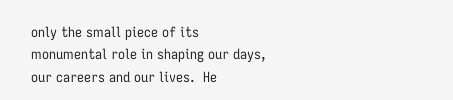only the small piece of its monumental role in shaping our days, our careers and our lives.  He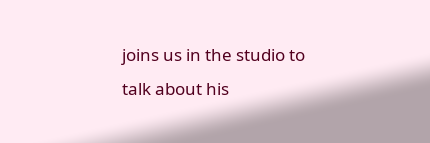joins us in the studio to talk about his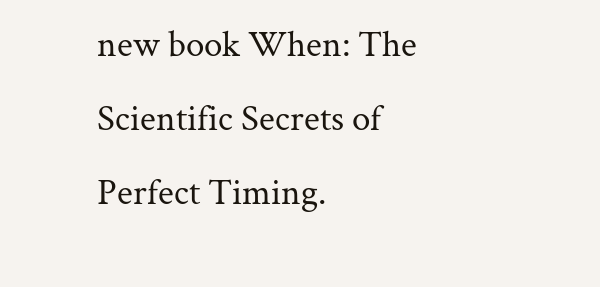new book When: The Scientific Secrets of Perfect Timing.